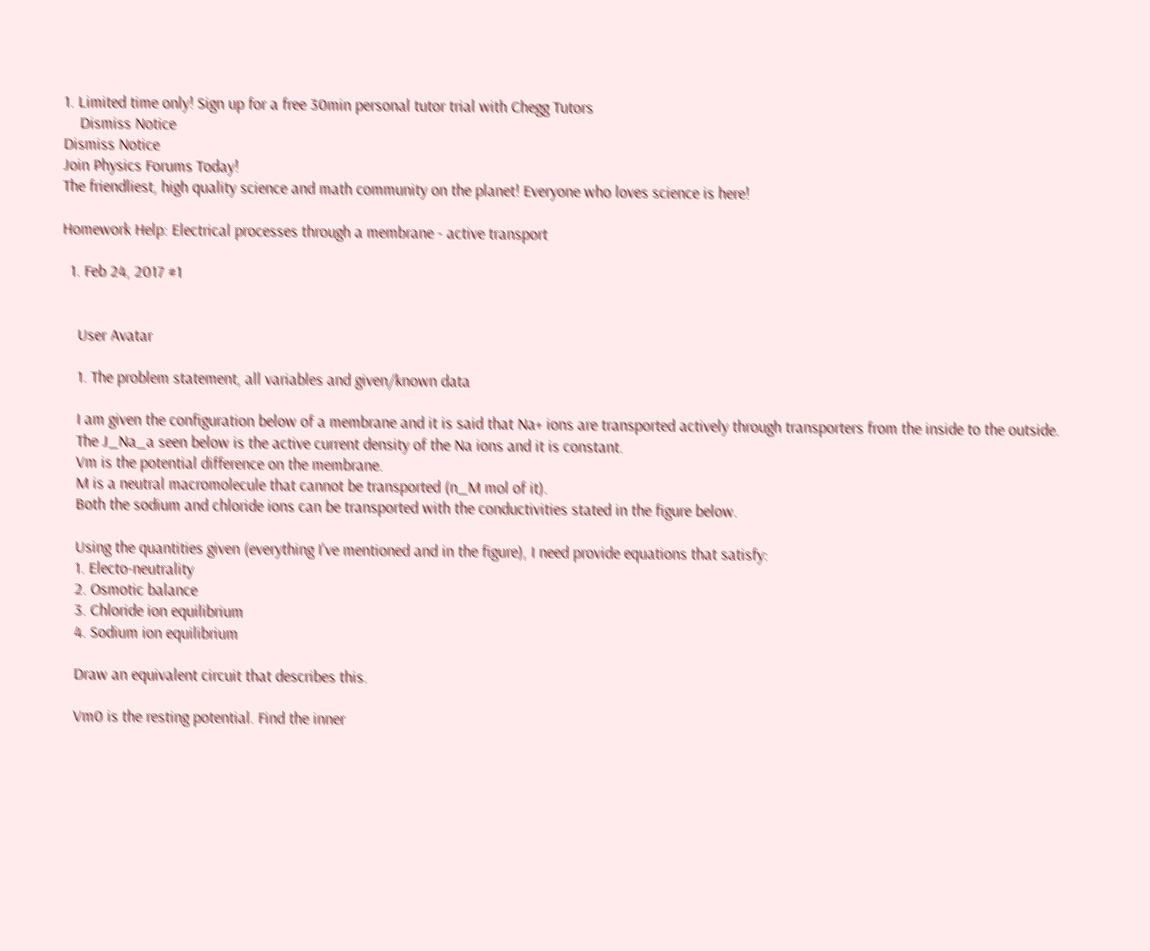1. Limited time only! Sign up for a free 30min personal tutor trial with Chegg Tutors
    Dismiss Notice
Dismiss Notice
Join Physics Forums Today!
The friendliest, high quality science and math community on the planet! Everyone who loves science is here!

Homework Help: Electrical processes through a membrane - active transport

  1. Feb 24, 2017 #1


    User Avatar

    1. The problem statement, all variables and given/known data

    I am given the configuration below of a membrane and it is said that Na+ ions are transported actively through transporters from the inside to the outside.
    The J_Na_a seen below is the active current density of the Na ions and it is constant.
    Vm is the potential difference on the membrane.
    M is a neutral macromolecule that cannot be transported (n_M mol of it).
    Both the sodium and chloride ions can be transported with the conductivities stated in the figure below.

    Using the quantities given (everything I've mentioned and in the figure), I need provide equations that satisfy:
    1. Electo-neutrality
    2. Osmotic balance
    3. Chloride ion equilibrium
    4. Sodium ion equilibrium

    Draw an equivalent circuit that describes this.

    Vm0 is the resting potential. Find the inner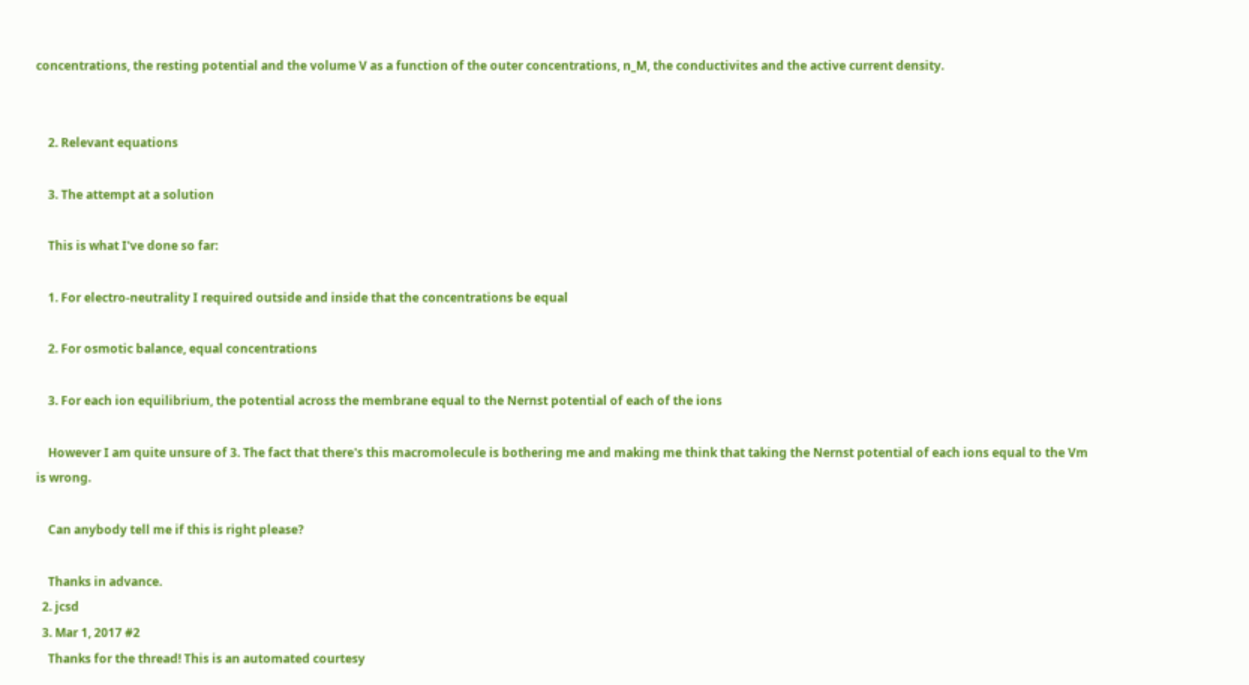concentrations, the resting potential and the volume V as a function of the outer concentrations, n_M, the conductivites and the active current density.


    2. Relevant equations

    3. The attempt at a solution

    This is what I've done so far:

    1. For electro-neutrality I required outside and inside that the concentrations be equal

    2. For osmotic balance, equal concentrations

    3. For each ion equilibrium, the potential across the membrane equal to the Nernst potential of each of the ions

    However I am quite unsure of 3. The fact that there's this macromolecule is bothering me and making me think that taking the Nernst potential of each ions equal to the Vm is wrong.

    Can anybody tell me if this is right please?

    Thanks in advance.
  2. jcsd
  3. Mar 1, 2017 #2
    Thanks for the thread! This is an automated courtesy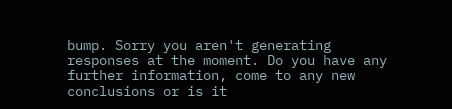bump. Sorry you aren't generating responses at the moment. Do you have any further information, come to any new conclusions or is it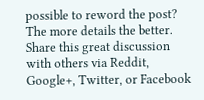possible to reword the post? The more details the better.
Share this great discussion with others via Reddit, Google+, Twitter, or Facebook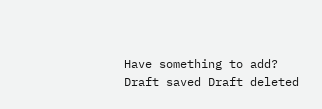Have something to add?
Draft saved Draft deleted